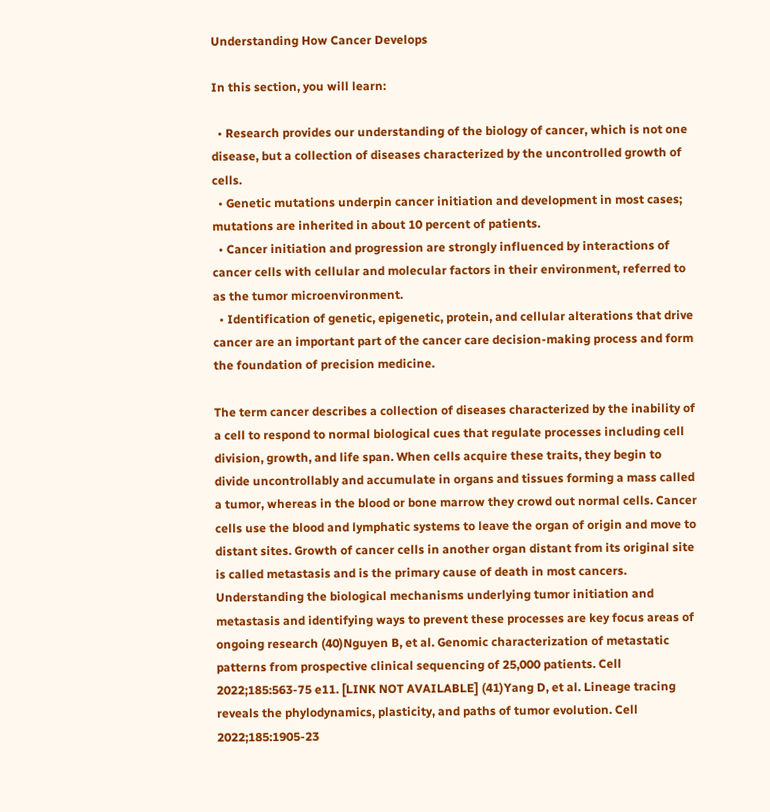Understanding How Cancer Develops

In this section, you will learn:

  • Research provides our understanding of the biology of cancer, which is not one disease, but a collection of diseases characterized by the uncontrolled growth of cells.
  • Genetic mutations underpin cancer initiation and development in most cases; mutations are inherited in about 10 percent of patients.
  • Cancer initiation and progression are strongly influenced by interactions of cancer cells with cellular and molecular factors in their environment, referred to as the tumor microenvironment.
  • Identification of genetic, epigenetic, protein, and cellular alterations that drive cancer are an important part of the cancer care decision-making process and form the foundation of precision medicine.

The term cancer describes a collection of diseases characterized by the inability of a cell to respond to normal biological cues that regulate processes including cell division, growth, and life span. When cells acquire these traits, they begin to divide uncontrollably and accumulate in organs and tissues forming a mass called a tumor, whereas in the blood or bone marrow they crowd out normal cells. Cancer cells use the blood and lymphatic systems to leave the organ of origin and move to distant sites. Growth of cancer cells in another organ distant from its original site is called metastasis and is the primary cause of death in most cancers. Understanding the biological mechanisms underlying tumor initiation and metastasis and identifying ways to prevent these processes are key focus areas of ongoing research (40)Nguyen B, et al. Genomic characterization of metastatic patterns from prospective clinical sequencing of 25,000 patients. Cell 2022;185:563-75 e11. [LINK NOT AVAILABLE] (41)Yang D, et al. Lineage tracing reveals the phylodynamics, plasticity, and paths of tumor evolution. Cell 2022;185:1905-23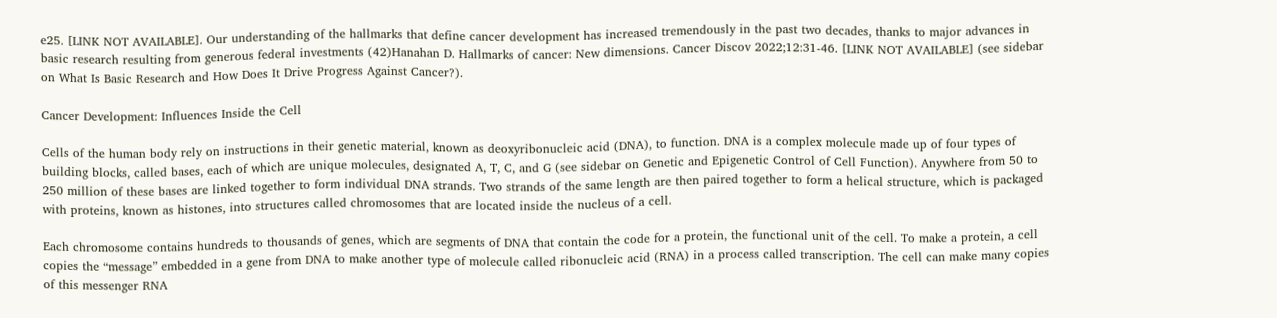e25. [LINK NOT AVAILABLE]. Our understanding of the hallmarks that define cancer development has increased tremendously in the past two decades, thanks to major advances in basic research resulting from generous federal investments (42)Hanahan D. Hallmarks of cancer: New dimensions. Cancer Discov 2022;12:31-46. [LINK NOT AVAILABLE] (see sidebar on What Is Basic Research and How Does It Drive Progress Against Cancer?).

Cancer Development: Influences Inside the Cell

Cells of the human body rely on instructions in their genetic material, known as deoxyribonucleic acid (DNA), to function. DNA is a complex molecule made up of four types of building blocks, called bases, each of which are unique molecules, designated A, T, C, and G (see sidebar on Genetic and Epigenetic Control of Cell Function). Anywhere from 50 to 250 million of these bases are linked together to form individual DNA strands. Two strands of the same length are then paired together to form a helical structure, which is packaged with proteins, known as histones, into structures called chromosomes that are located inside the nucleus of a cell.

Each chromosome contains hundreds to thousands of genes, which are segments of DNA that contain the code for a protein, the functional unit of the cell. To make a protein, a cell copies the “message” embedded in a gene from DNA to make another type of molecule called ribonucleic acid (RNA) in a process called transcription. The cell can make many copies of this messenger RNA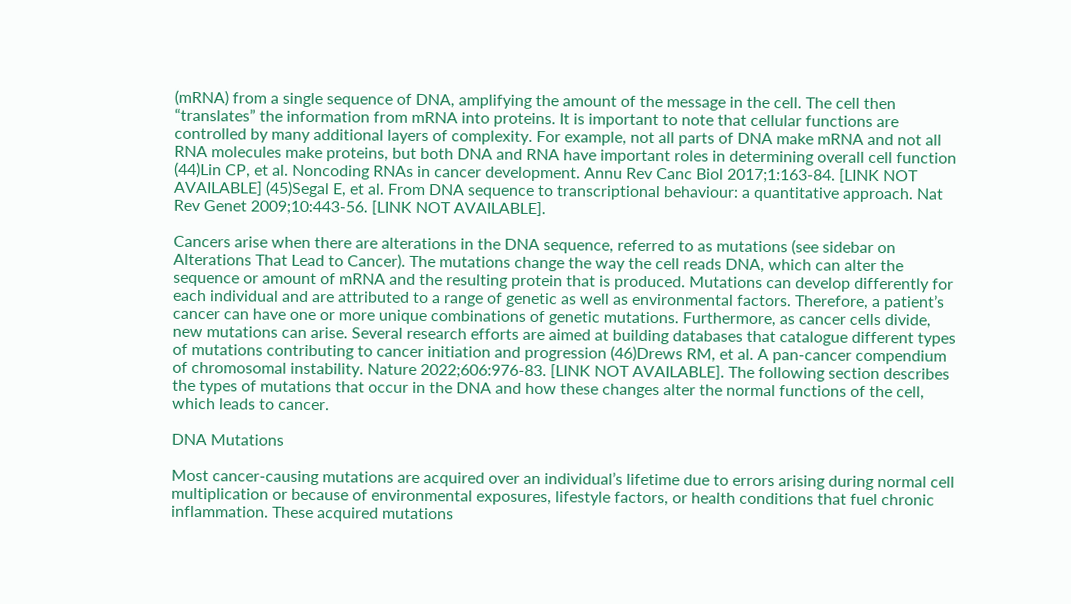(mRNA) from a single sequence of DNA, amplifying the amount of the message in the cell. The cell then “translates” the information from mRNA into proteins. It is important to note that cellular functions are controlled by many additional layers of complexity. For example, not all parts of DNA make mRNA and not all RNA molecules make proteins, but both DNA and RNA have important roles in determining overall cell function (44)Lin CP, et al. Noncoding RNAs in cancer development. Annu Rev Canc Biol 2017;1:163-84. [LINK NOT AVAILABLE] (45)Segal E, et al. From DNA sequence to transcriptional behaviour: a quantitative approach. Nat Rev Genet 2009;10:443-56. [LINK NOT AVAILABLE].

Cancers arise when there are alterations in the DNA sequence, referred to as mutations (see sidebar on Alterations That Lead to Cancer). The mutations change the way the cell reads DNA, which can alter the sequence or amount of mRNA and the resulting protein that is produced. Mutations can develop differently for each individual and are attributed to a range of genetic as well as environmental factors. Therefore, a patient’s cancer can have one or more unique combinations of genetic mutations. Furthermore, as cancer cells divide, new mutations can arise. Several research efforts are aimed at building databases that catalogue different types of mutations contributing to cancer initiation and progression (46)Drews RM, et al. A pan-cancer compendium of chromosomal instability. Nature 2022;606:976-83. [LINK NOT AVAILABLE]. The following section describes the types of mutations that occur in the DNA and how these changes alter the normal functions of the cell, which leads to cancer.

DNA Mutations

Most cancer-causing mutations are acquired over an individual’s lifetime due to errors arising during normal cell multiplication or because of environmental exposures, lifestyle factors, or health conditions that fuel chronic inflammation. These acquired mutations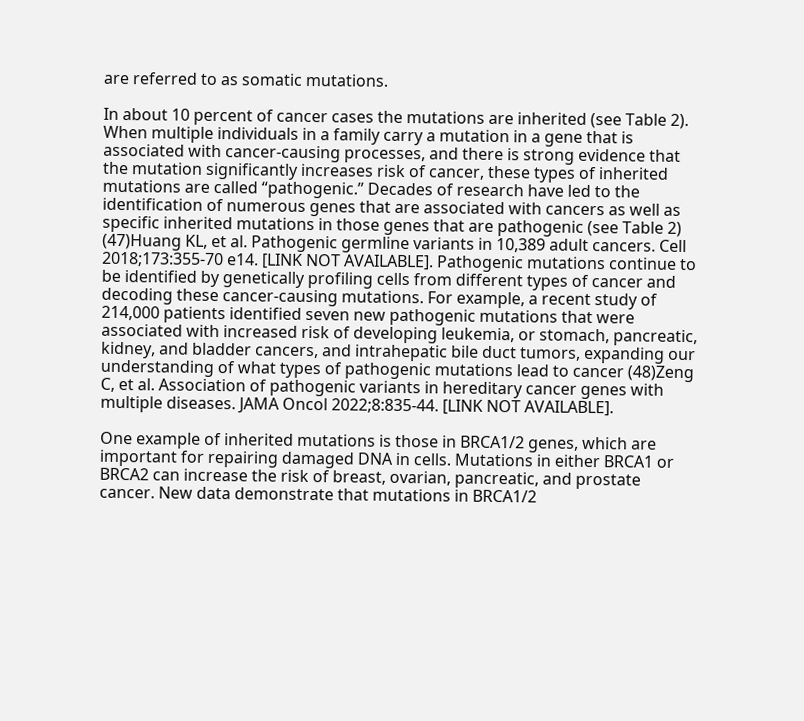are referred to as somatic mutations.

In about 10 percent of cancer cases the mutations are inherited (see Table 2). When multiple individuals in a family carry a mutation in a gene that is associated with cancer-causing processes, and there is strong evidence that the mutation significantly increases risk of cancer, these types of inherited mutations are called “pathogenic.” Decades of research have led to the identification of numerous genes that are associated with cancers as well as specific inherited mutations in those genes that are pathogenic (see Table 2) (47)Huang KL, et al. Pathogenic germline variants in 10,389 adult cancers. Cell 2018;173:355-70 e14. [LINK NOT AVAILABLE]. Pathogenic mutations continue to be identified by genetically profiling cells from different types of cancer and decoding these cancer-causing mutations. For example, a recent study of 214,000 patients identified seven new pathogenic mutations that were associated with increased risk of developing leukemia, or stomach, pancreatic, kidney, and bladder cancers, and intrahepatic bile duct tumors, expanding our understanding of what types of pathogenic mutations lead to cancer (48)Zeng C, et al. Association of pathogenic variants in hereditary cancer genes with multiple diseases. JAMA Oncol 2022;8:835-44. [LINK NOT AVAILABLE].

One example of inherited mutations is those in BRCA1/2 genes, which are important for repairing damaged DNA in cells. Mutations in either BRCA1 or BRCA2 can increase the risk of breast, ovarian, pancreatic, and prostate cancer. New data demonstrate that mutations in BRCA1/2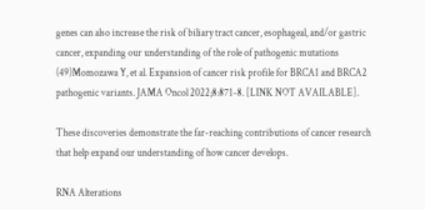genes can also increase the risk of biliary tract cancer, esophageal, and/or gastric cancer, expanding our understanding of the role of pathogenic mutations (49)Momozawa Y, et al. Expansion of cancer risk profile for BRCA1 and BRCA2 pathogenic variants. JAMA Oncol 2022;8:871-8. [LINK NOT AVAILABLE].

These discoveries demonstrate the far-reaching contributions of cancer research that help expand our understanding of how cancer develops.

RNA Alterations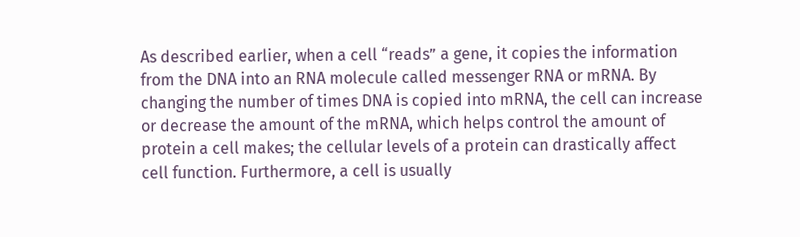As described earlier, when a cell “reads” a gene, it copies the information from the DNA into an RNA molecule called messenger RNA or mRNA. By changing the number of times DNA is copied into mRNA, the cell can increase or decrease the amount of the mRNA, which helps control the amount of protein a cell makes; the cellular levels of a protein can drastically affect cell function. Furthermore, a cell is usually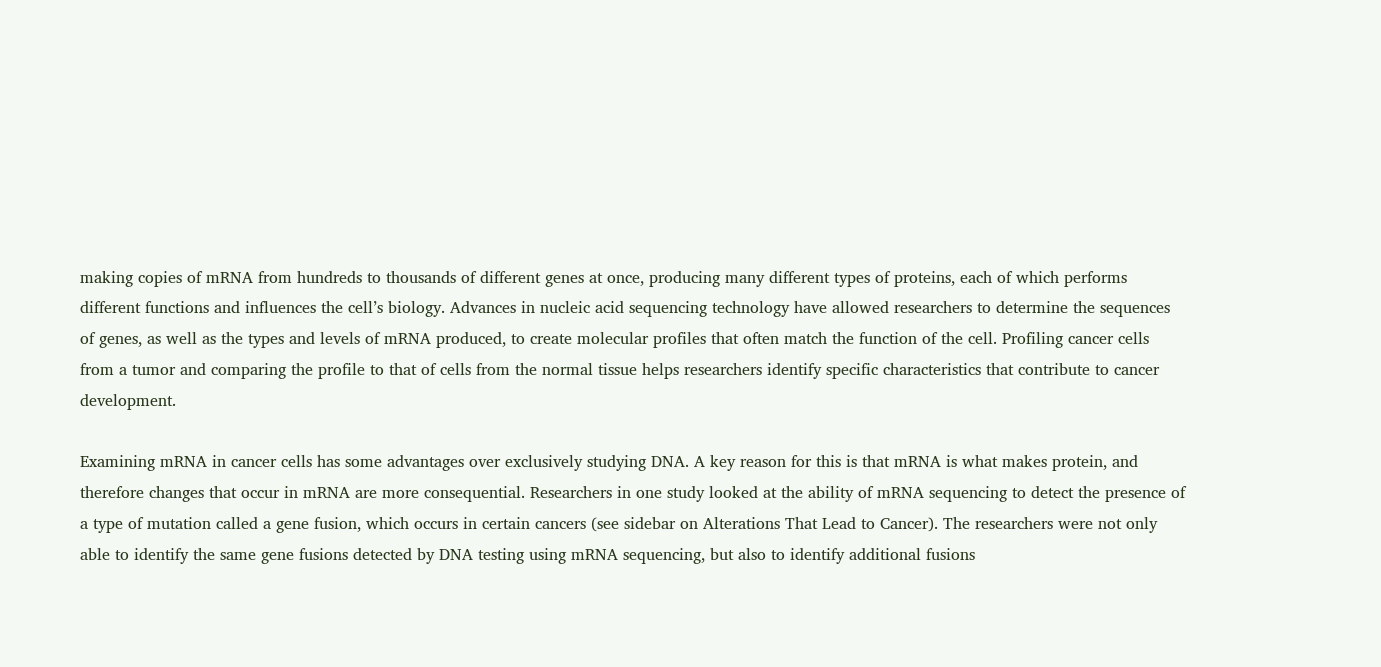making copies of mRNA from hundreds to thousands of different genes at once, producing many different types of proteins, each of which performs different functions and influences the cell’s biology. Advances in nucleic acid sequencing technology have allowed researchers to determine the sequences of genes, as well as the types and levels of mRNA produced, to create molecular profiles that often match the function of the cell. Profiling cancer cells from a tumor and comparing the profile to that of cells from the normal tissue helps researchers identify specific characteristics that contribute to cancer development.

Examining mRNA in cancer cells has some advantages over exclusively studying DNA. A key reason for this is that mRNA is what makes protein, and therefore changes that occur in mRNA are more consequential. Researchers in one study looked at the ability of mRNA sequencing to detect the presence of a type of mutation called a gene fusion, which occurs in certain cancers (see sidebar on Alterations That Lead to Cancer). The researchers were not only able to identify the same gene fusions detected by DNA testing using mRNA sequencing, but also to identify additional fusions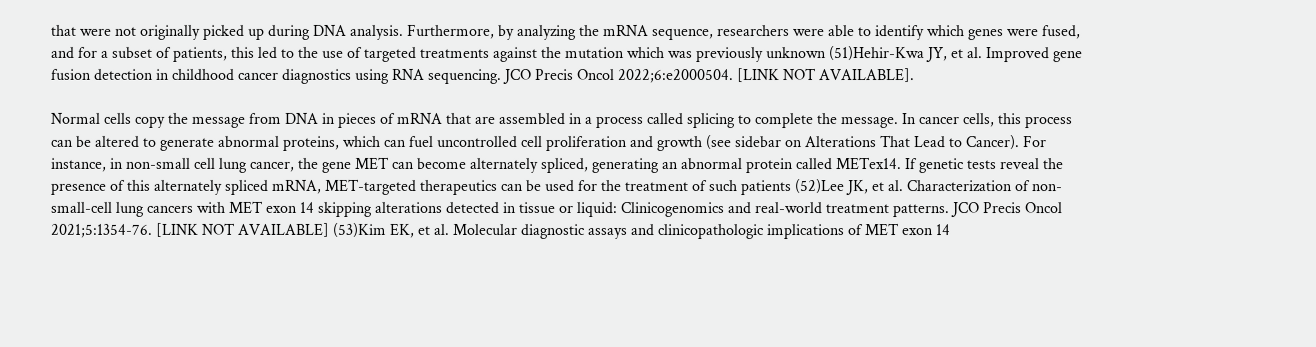that were not originally picked up during DNA analysis. Furthermore, by analyzing the mRNA sequence, researchers were able to identify which genes were fused, and for a subset of patients, this led to the use of targeted treatments against the mutation which was previously unknown (51)Hehir-Kwa JY, et al. Improved gene fusion detection in childhood cancer diagnostics using RNA sequencing. JCO Precis Oncol 2022;6:e2000504. [LINK NOT AVAILABLE].

Normal cells copy the message from DNA in pieces of mRNA that are assembled in a process called splicing to complete the message. In cancer cells, this process can be altered to generate abnormal proteins, which can fuel uncontrolled cell proliferation and growth (see sidebar on Alterations That Lead to Cancer). For instance, in non-small cell lung cancer, the gene MET can become alternately spliced, generating an abnormal protein called METex14. If genetic tests reveal the presence of this alternately spliced mRNA, MET-targeted therapeutics can be used for the treatment of such patients (52)Lee JK, et al. Characterization of non-small-cell lung cancers with MET exon 14 skipping alterations detected in tissue or liquid: Clinicogenomics and real-world treatment patterns. JCO Precis Oncol 2021;5:1354-76. [LINK NOT AVAILABLE] (53)Kim EK, et al. Molecular diagnostic assays and clinicopathologic implications of MET exon 14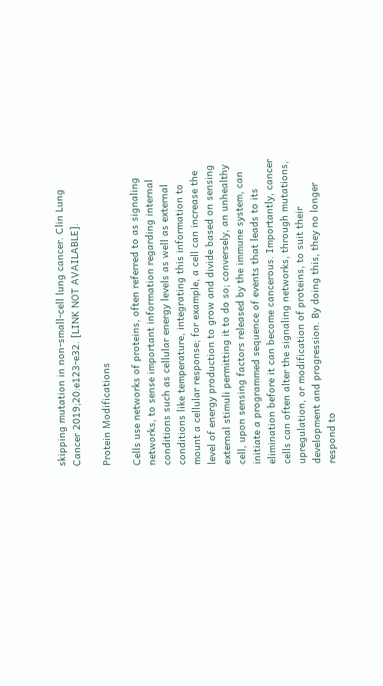skipping mutation in non-small-cell lung cancer. Clin Lung Cancer 2019;20:e123-e32. [LINK NOT AVAILABLE].

Protein Modifications

Cells use networks of proteins, often referred to as signaling networks, to sense important information regarding internal conditions such as cellular energy levels as well as external conditions like temperature, integrating this information to mount a cellular response; for example, a cell can increase the level of energy production to grow and divide based on sensing external stimuli permitting it to do so; conversely, an unhealthy cell, upon sensing factors released by the immune system, can initiate a programmed sequence of events that leads to its elimination before it can become cancerous. Importantly, cancer cells can often alter the signaling networks, through mutations, upregulation, or modification of proteins, to suit their development and progression. By doing this, they no longer respond to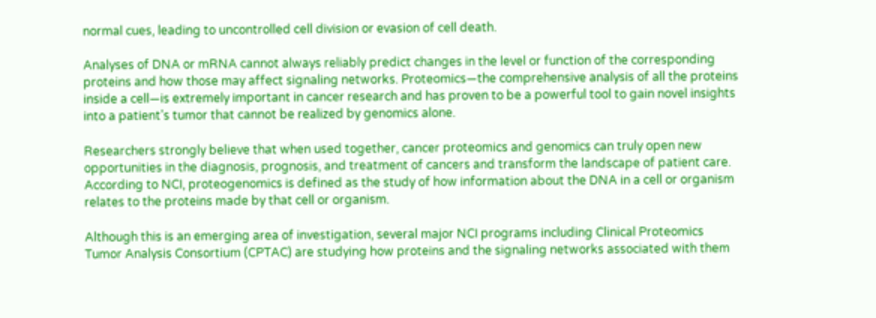normal cues, leading to uncontrolled cell division or evasion of cell death.

Analyses of DNA or mRNA cannot always reliably predict changes in the level or function of the corresponding proteins and how those may affect signaling networks. Proteomics—the comprehensive analysis of all the proteins inside a cell—is extremely important in cancer research and has proven to be a powerful tool to gain novel insights into a patient’s tumor that cannot be realized by genomics alone.

Researchers strongly believe that when used together, cancer proteomics and genomics can truly open new opportunities in the diagnosis, prognosis, and treatment of cancers and transform the landscape of patient care. According to NCI, proteogenomics is defined as the study of how information about the DNA in a cell or organism relates to the proteins made by that cell or organism.

Although this is an emerging area of investigation, several major NCI programs including Clinical Proteomics Tumor Analysis Consortium (CPTAC) are studying how proteins and the signaling networks associated with them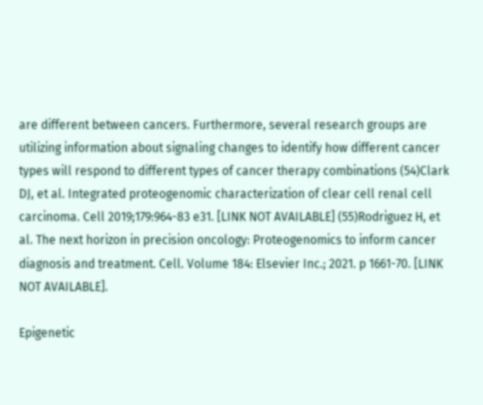are different between cancers. Furthermore, several research groups are utilizing information about signaling changes to identify how different cancer types will respond to different types of cancer therapy combinations (54)Clark DJ, et al. Integrated proteogenomic characterization of clear cell renal cell carcinoma. Cell 2019;179:964-83 e31. [LINK NOT AVAILABLE] (55)Rodriguez H, et al. The next horizon in precision oncology: Proteogenomics to inform cancer diagnosis and treatment. Cell. Volume 184: Elsevier Inc.; 2021. p 1661-70. [LINK NOT AVAILABLE].

Epigenetic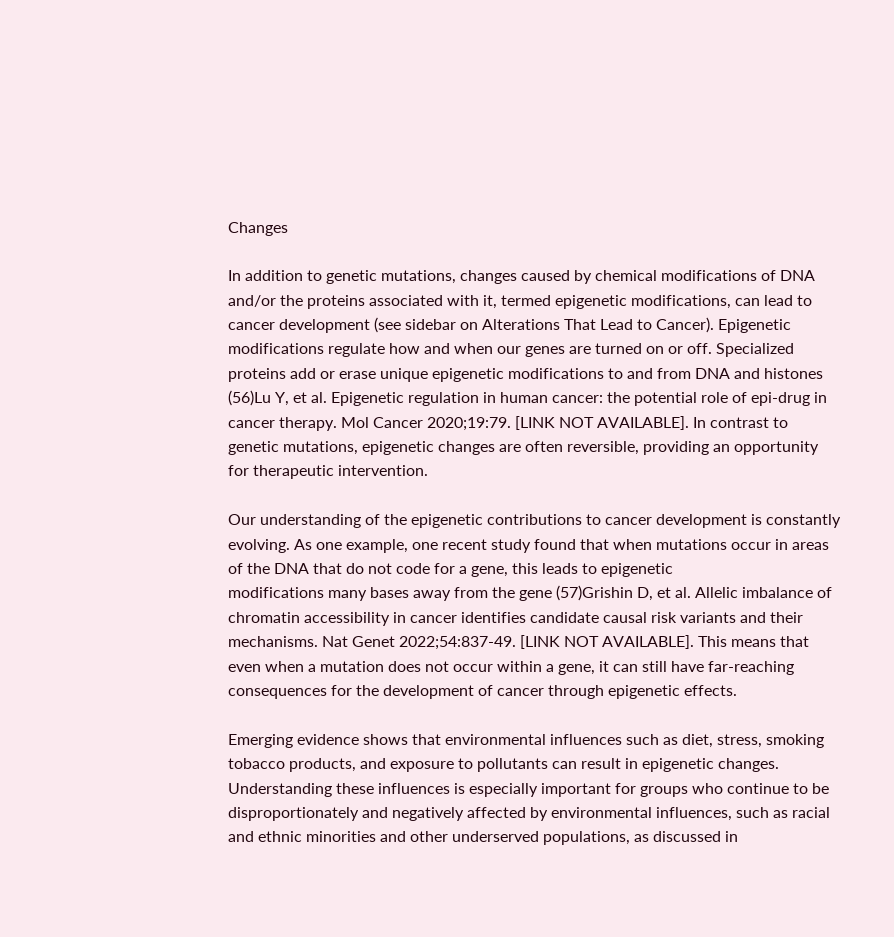Changes

In addition to genetic mutations, changes caused by chemical modifications of DNA and/or the proteins associated with it, termed epigenetic modifications, can lead to cancer development (see sidebar on Alterations That Lead to Cancer). Epigenetic modifications regulate how and when our genes are turned on or off. Specialized proteins add or erase unique epigenetic modifications to and from DNA and histones (56)Lu Y, et al. Epigenetic regulation in human cancer: the potential role of epi-drug in cancer therapy. Mol Cancer 2020;19:79. [LINK NOT AVAILABLE]. In contrast to genetic mutations, epigenetic changes are often reversible, providing an opportunity for therapeutic intervention.

Our understanding of the epigenetic contributions to cancer development is constantly evolving. As one example, one recent study found that when mutations occur in areas of the DNA that do not code for a gene, this leads to epigenetic
modifications many bases away from the gene (57)Grishin D, et al. Allelic imbalance of chromatin accessibility in cancer identifies candidate causal risk variants and their mechanisms. Nat Genet 2022;54:837-49. [LINK NOT AVAILABLE]. This means that even when a mutation does not occur within a gene, it can still have far-reaching consequences for the development of cancer through epigenetic effects.

Emerging evidence shows that environmental influences such as diet, stress, smoking tobacco products, and exposure to pollutants can result in epigenetic changes. Understanding these influences is especially important for groups who continue to be disproportionately and negatively affected by environmental influences, such as racial and ethnic minorities and other underserved populations, as discussed in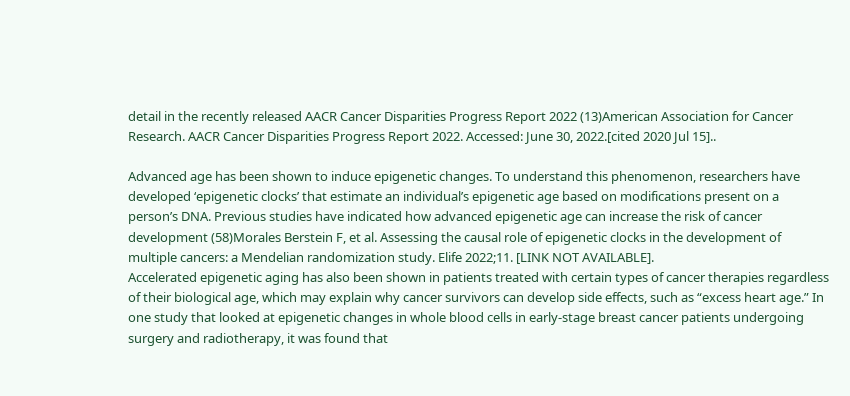detail in the recently released AACR Cancer Disparities Progress Report 2022 (13)American Association for Cancer Research. AACR Cancer Disparities Progress Report 2022. Accessed: June 30, 2022.[cited 2020 Jul 15]..

Advanced age has been shown to induce epigenetic changes. To understand this phenomenon, researchers have developed ‘epigenetic clocks’ that estimate an individual’s epigenetic age based on modifications present on a person’s DNA. Previous studies have indicated how advanced epigenetic age can increase the risk of cancer development (58)Morales Berstein F, et al. Assessing the causal role of epigenetic clocks in the development of multiple cancers: a Mendelian randomization study. Elife 2022;11. [LINK NOT AVAILABLE].
Accelerated epigenetic aging has also been shown in patients treated with certain types of cancer therapies regardless of their biological age, which may explain why cancer survivors can develop side effects, such as “excess heart age.” In one study that looked at epigenetic changes in whole blood cells in early-stage breast cancer patients undergoing surgery and radiotherapy, it was found that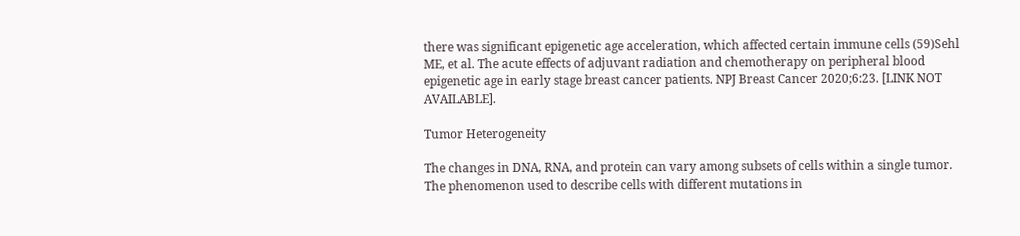there was significant epigenetic age acceleration, which affected certain immune cells (59)Sehl ME, et al. The acute effects of adjuvant radiation and chemotherapy on peripheral blood epigenetic age in early stage breast cancer patients. NPJ Breast Cancer 2020;6:23. [LINK NOT AVAILABLE].

Tumor Heterogeneity

The changes in DNA, RNA, and protein can vary among subsets of cells within a single tumor. The phenomenon used to describe cells with different mutations in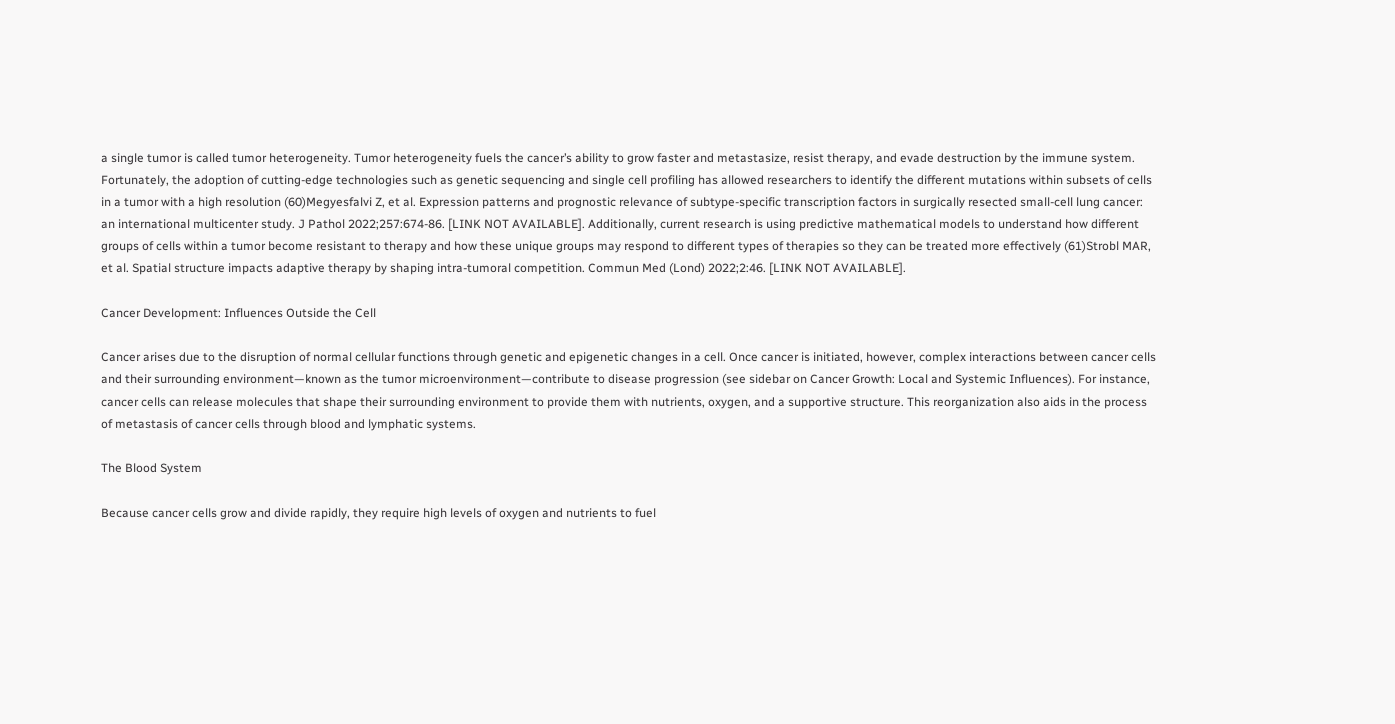a single tumor is called tumor heterogeneity. Tumor heterogeneity fuels the cancer’s ability to grow faster and metastasize, resist therapy, and evade destruction by the immune system. Fortunately, the adoption of cutting-edge technologies such as genetic sequencing and single cell profiling has allowed researchers to identify the different mutations within subsets of cells in a tumor with a high resolution (60)Megyesfalvi Z, et al. Expression patterns and prognostic relevance of subtype-specific transcription factors in surgically resected small-cell lung cancer: an international multicenter study. J Pathol 2022;257:674-86. [LINK NOT AVAILABLE]. Additionally, current research is using predictive mathematical models to understand how different groups of cells within a tumor become resistant to therapy and how these unique groups may respond to different types of therapies so they can be treated more effectively (61)Strobl MAR, et al. Spatial structure impacts adaptive therapy by shaping intra-tumoral competition. Commun Med (Lond) 2022;2:46. [LINK NOT AVAILABLE].

Cancer Development: Influences Outside the Cell

Cancer arises due to the disruption of normal cellular functions through genetic and epigenetic changes in a cell. Once cancer is initiated, however, complex interactions between cancer cells and their surrounding environment—known as the tumor microenvironment—contribute to disease progression (see sidebar on Cancer Growth: Local and Systemic Influences). For instance, cancer cells can release molecules that shape their surrounding environment to provide them with nutrients, oxygen, and a supportive structure. This reorganization also aids in the process of metastasis of cancer cells through blood and lymphatic systems.

The Blood System

Because cancer cells grow and divide rapidly, they require high levels of oxygen and nutrients to fuel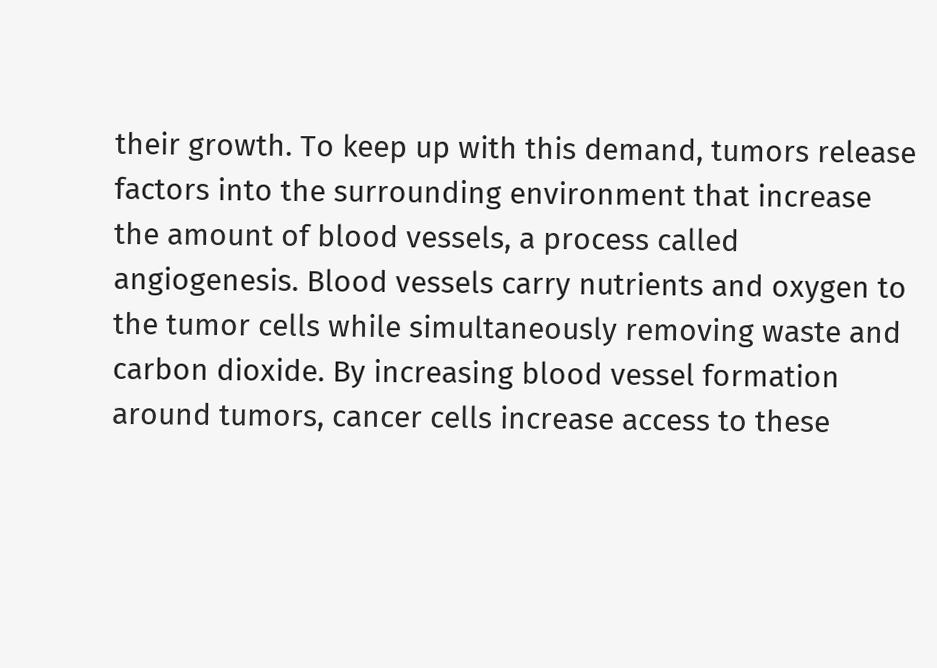their growth. To keep up with this demand, tumors release factors into the surrounding environment that increase the amount of blood vessels, a process called angiogenesis. Blood vessels carry nutrients and oxygen to the tumor cells while simultaneously removing waste and carbon dioxide. By increasing blood vessel formation around tumors, cancer cells increase access to these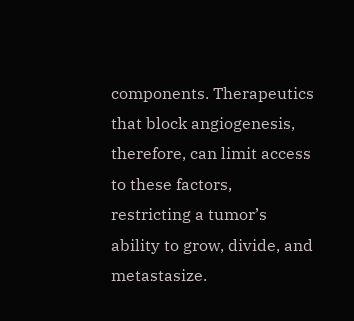components. Therapeutics that block angiogenesis, therefore, can limit access to these factors, restricting a tumor’s ability to grow, divide, and metastasize.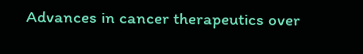Advances in cancer therapeutics over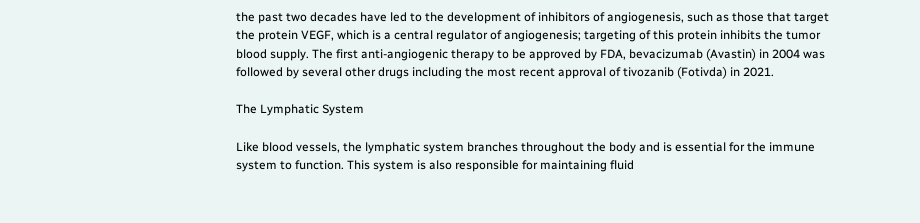the past two decades have led to the development of inhibitors of angiogenesis, such as those that target the protein VEGF, which is a central regulator of angiogenesis; targeting of this protein inhibits the tumor blood supply. The first anti-angiogenic therapy to be approved by FDA, bevacizumab (Avastin) in 2004 was followed by several other drugs including the most recent approval of tivozanib (Fotivda) in 2021.

The Lymphatic System

Like blood vessels, the lymphatic system branches throughout the body and is essential for the immune system to function. This system is also responsible for maintaining fluid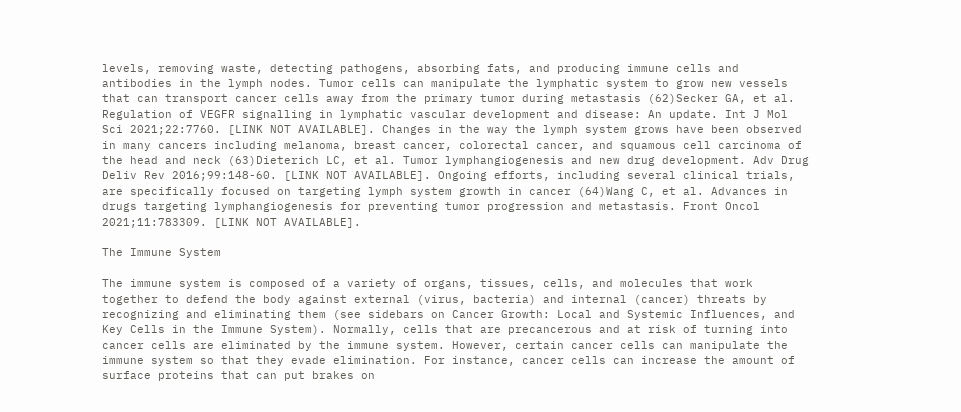levels, removing waste, detecting pathogens, absorbing fats, and producing immune cells and antibodies in the lymph nodes. Tumor cells can manipulate the lymphatic system to grow new vessels that can transport cancer cells away from the primary tumor during metastasis (62)Secker GA, et al. Regulation of VEGFR signalling in lymphatic vascular development and disease: An update. Int J Mol Sci 2021;22:7760. [LINK NOT AVAILABLE]. Changes in the way the lymph system grows have been observed in many cancers including melanoma, breast cancer, colorectal cancer, and squamous cell carcinoma of the head and neck (63)Dieterich LC, et al. Tumor lymphangiogenesis and new drug development. Adv Drug Deliv Rev 2016;99:148-60. [LINK NOT AVAILABLE]. Ongoing efforts, including several clinical trials, are specifically focused on targeting lymph system growth in cancer (64)Wang C, et al. Advances in drugs targeting lymphangiogenesis for preventing tumor progression and metastasis. Front Oncol 2021;11:783309. [LINK NOT AVAILABLE].

The Immune System

The immune system is composed of a variety of organs, tissues, cells, and molecules that work together to defend the body against external (virus, bacteria) and internal (cancer) threats by recognizing and eliminating them (see sidebars on Cancer Growth: Local and Systemic Influences, and Key Cells in the Immune System). Normally, cells that are precancerous and at risk of turning into cancer cells are eliminated by the immune system. However, certain cancer cells can manipulate the immune system so that they evade elimination. For instance, cancer cells can increase the amount of surface proteins that can put brakes on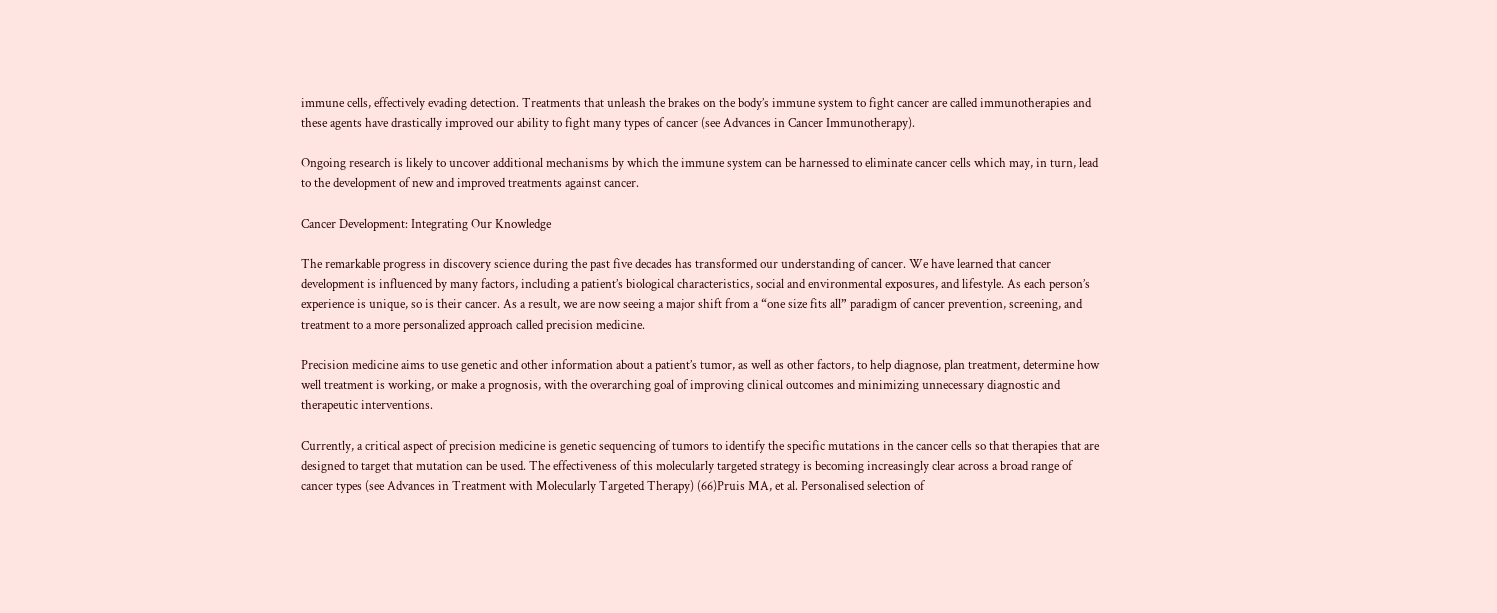immune cells, effectively evading detection. Treatments that unleash the brakes on the body’s immune system to fight cancer are called immunotherapies and these agents have drastically improved our ability to fight many types of cancer (see Advances in Cancer Immunotherapy).

Ongoing research is likely to uncover additional mechanisms by which the immune system can be harnessed to eliminate cancer cells which may, in turn, lead to the development of new and improved treatments against cancer.

Cancer Development: Integrating Our Knowledge

The remarkable progress in discovery science during the past five decades has transformed our understanding of cancer. We have learned that cancer development is influenced by many factors, including a patient’s biological characteristics, social and environmental exposures, and lifestyle. As each person’s experience is unique, so is their cancer. As a result, we are now seeing a major shift from a “one size fits all” paradigm of cancer prevention, screening, and treatment to a more personalized approach called precision medicine.

Precision medicine aims to use genetic and other information about a patient’s tumor, as well as other factors, to help diagnose, plan treatment, determine how well treatment is working, or make a prognosis, with the overarching goal of improving clinical outcomes and minimizing unnecessary diagnostic and therapeutic interventions.

Currently, a critical aspect of precision medicine is genetic sequencing of tumors to identify the specific mutations in the cancer cells so that therapies that are designed to target that mutation can be used. The effectiveness of this molecularly targeted strategy is becoming increasingly clear across a broad range of cancer types (see Advances in Treatment with Molecularly Targeted Therapy) (66)Pruis MA, et al. Personalised selection of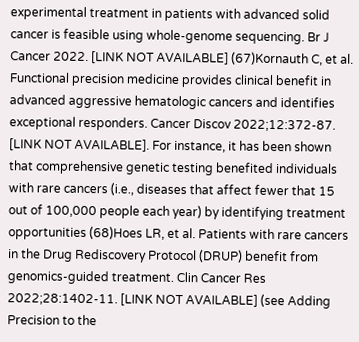experimental treatment in patients with advanced solid cancer is feasible using whole-genome sequencing. Br J Cancer 2022. [LINK NOT AVAILABLE] (67)Kornauth C, et al. Functional precision medicine provides clinical benefit in advanced aggressive hematologic cancers and identifies exceptional responders. Cancer Discov 2022;12:372-87. [LINK NOT AVAILABLE]. For instance, it has been shown that comprehensive genetic testing benefited individuals with rare cancers (i.e., diseases that affect fewer that 15 out of 100,000 people each year) by identifying treatment opportunities (68)Hoes LR, et al. Patients with rare cancers in the Drug Rediscovery Protocol (DRUP) benefit from genomics-guided treatment. Clin Cancer Res 2022;28:1402-11. [LINK NOT AVAILABLE] (see Adding Precision to the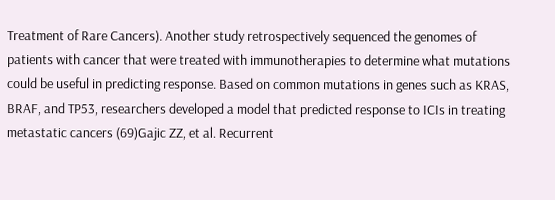Treatment of Rare Cancers). Another study retrospectively sequenced the genomes of patients with cancer that were treated with immunotherapies to determine what mutations could be useful in predicting response. Based on common mutations in genes such as KRAS, BRAF, and TP53, researchers developed a model that predicted response to ICIs in treating metastatic cancers (69)Gajic ZZ, et al. Recurrent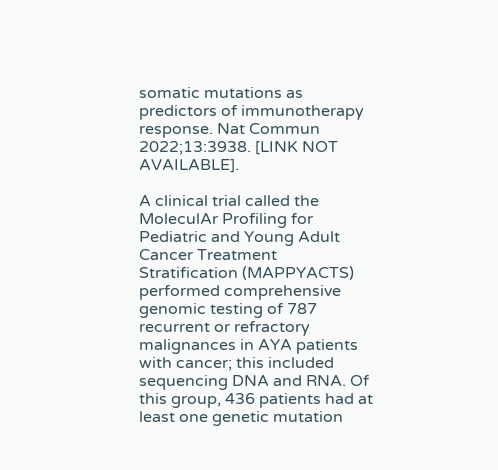somatic mutations as predictors of immunotherapy response. Nat Commun 2022;13:3938. [LINK NOT AVAILABLE].

A clinical trial called the MoleculAr Profiling for Pediatric and Young Adult Cancer Treatment Stratification (MAPPYACTS) performed comprehensive genomic testing of 787 recurrent or refractory malignances in AYA patients with cancer; this included sequencing DNA and RNA. Of this group, 436 patients had at least one genetic mutation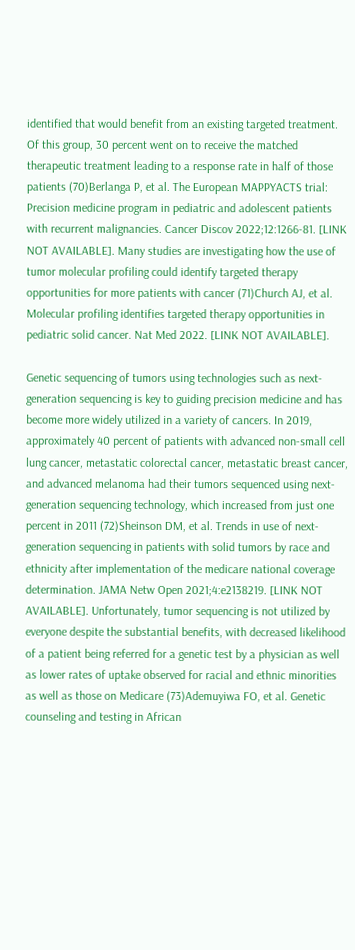identified that would benefit from an existing targeted treatment. Of this group, 30 percent went on to receive the matched therapeutic treatment leading to a response rate in half of those patients (70)Berlanga P, et al. The European MAPPYACTS trial: Precision medicine program in pediatric and adolescent patients with recurrent malignancies. Cancer Discov 2022;12:1266-81. [LINK NOT AVAILABLE]. Many studies are investigating how the use of tumor molecular profiling could identify targeted therapy opportunities for more patients with cancer (71)Church AJ, et al. Molecular profiling identifies targeted therapy opportunities in pediatric solid cancer. Nat Med 2022. [LINK NOT AVAILABLE].

Genetic sequencing of tumors using technologies such as next-generation sequencing is key to guiding precision medicine and has become more widely utilized in a variety of cancers. In 2019, approximately 40 percent of patients with advanced non-small cell lung cancer, metastatic colorectal cancer, metastatic breast cancer, and advanced melanoma had their tumors sequenced using next-generation sequencing technology, which increased from just one percent in 2011 (72)Sheinson DM, et al. Trends in use of next-generation sequencing in patients with solid tumors by race and ethnicity after implementation of the medicare national coverage determination. JAMA Netw Open 2021;4:e2138219. [LINK NOT AVAILABLE]. Unfortunately, tumor sequencing is not utilized by everyone despite the substantial benefits, with decreased likelihood of a patient being referred for a genetic test by a physician as well as lower rates of uptake observed for racial and ethnic minorities as well as those on Medicare (73)Ademuyiwa FO, et al. Genetic counseling and testing in African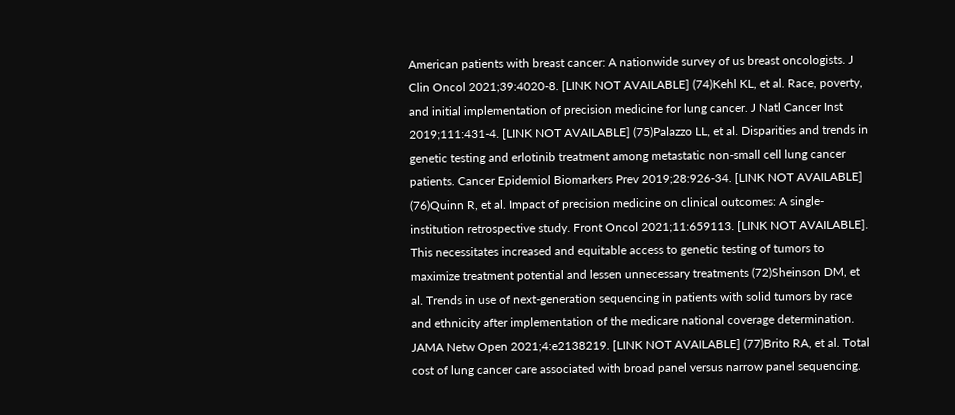American patients with breast cancer: A nationwide survey of us breast oncologists. J Clin Oncol 2021;39:4020-8. [LINK NOT AVAILABLE] (74)Kehl KL, et al. Race, poverty, and initial implementation of precision medicine for lung cancer. J Natl Cancer Inst 2019;111:431-4. [LINK NOT AVAILABLE] (75)Palazzo LL, et al. Disparities and trends in genetic testing and erlotinib treatment among metastatic non-small cell lung cancer patients. Cancer Epidemiol Biomarkers Prev 2019;28:926-34. [LINK NOT AVAILABLE] (76)Quinn R, et al. Impact of precision medicine on clinical outcomes: A single-institution retrospective study. Front Oncol 2021;11:659113. [LINK NOT AVAILABLE]. This necessitates increased and equitable access to genetic testing of tumors to maximize treatment potential and lessen unnecessary treatments (72)Sheinson DM, et al. Trends in use of next-generation sequencing in patients with solid tumors by race and ethnicity after implementation of the medicare national coverage determination. JAMA Netw Open 2021;4:e2138219. [LINK NOT AVAILABLE] (77)Brito RA, et al. Total cost of lung cancer care associated with broad panel versus narrow panel sequencing.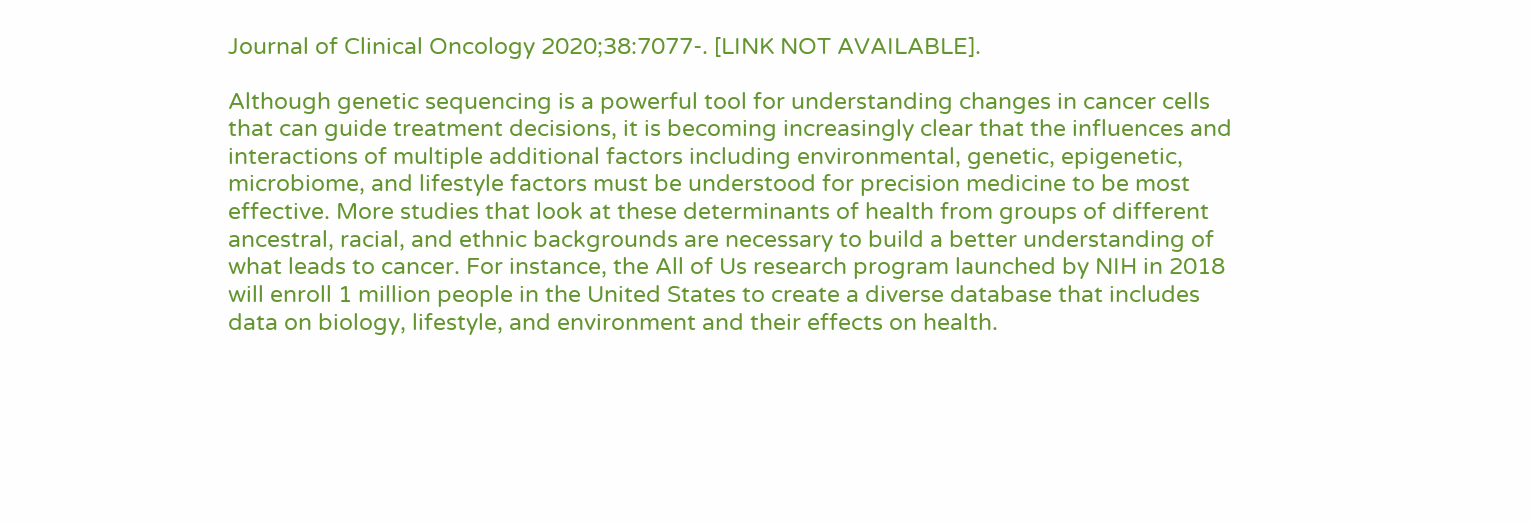Journal of Clinical Oncology 2020;38:7077-. [LINK NOT AVAILABLE].

Although genetic sequencing is a powerful tool for understanding changes in cancer cells that can guide treatment decisions, it is becoming increasingly clear that the influences and interactions of multiple additional factors including environmental, genetic, epigenetic, microbiome, and lifestyle factors must be understood for precision medicine to be most effective. More studies that look at these determinants of health from groups of different ancestral, racial, and ethnic backgrounds are necessary to build a better understanding of what leads to cancer. For instance, the All of Us research program launched by NIH in 2018 will enroll 1 million people in the United States to create a diverse database that includes data on biology, lifestyle, and environment and their effects on health.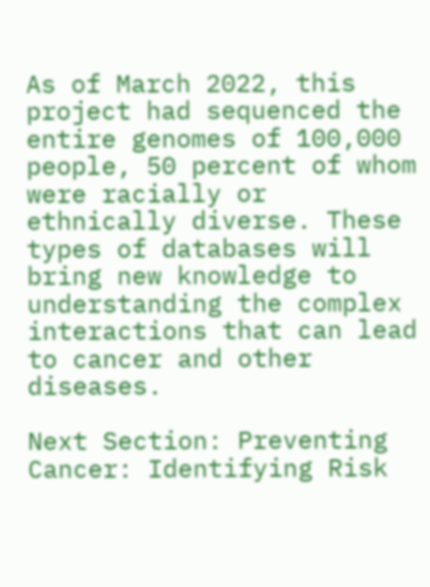As of March 2022, this project had sequenced the entire genomes of 100,000 people, 50 percent of whom were racially or ethnically diverse. These types of databases will bring new knowledge to understanding the complex interactions that can lead to cancer and other diseases.

Next Section: Preventing Cancer: Identifying Risk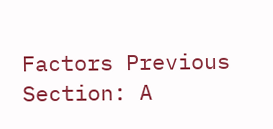Factors Previous Section: A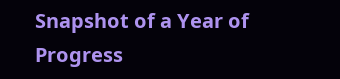Snapshot of a Year of Progress